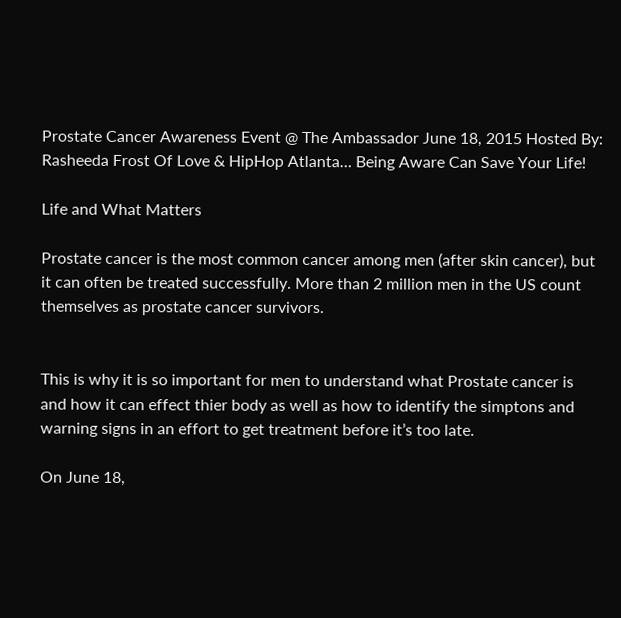Prostate Cancer Awareness Event @ The Ambassador June 18, 2015 Hosted By: Rasheeda Frost Of Love & HipHop Atlanta… Being Aware Can Save Your Life!

Life and What Matters

Prostate cancer is the most common cancer among men (after skin cancer), but it can often be treated successfully. More than 2 million men in the US count themselves as prostate cancer survivors.


This is why it is so important for men to understand what Prostate cancer is and how it can effect thier body as well as how to identify the simptons and warning signs in an effort to get treatment before it’s too late.

On June 18,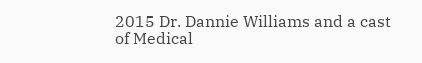2015 Dr. Dannie Williams and a cast of Medical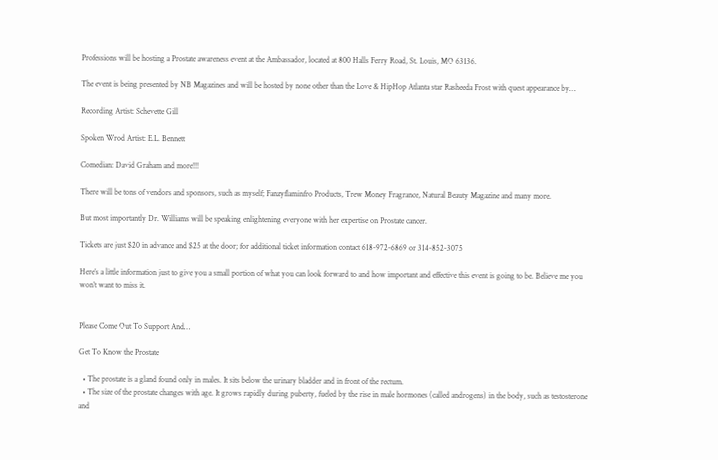Professions will be hosting a Prostate awareness event at the Ambassador, located at 800 Halls Ferry Road, St. Louis, MO 63136.

The event is being presented by NB Magazines and will be hosted by none other than the Love & HipHop Atlanta star Rasheeda Frost with quest appearance by…

Recording Artist: Schevette Gill

Spoken Wrod Artist: E.L. Bennett

Comedian: David Graham and more!!!

There will be tons of vendors and sponsors, such as myself; Fanzyflaminfro Products, Trew Money Fragrance, Natural Beauty Magazine and many more.

But most importantly Dr. Williams will be speaking enlightening everyone with her expertise on Prostate cancer.

Tickets are just $20 in advance and $25 at the door; for additional ticket information contact 618-972-6869 or 314-852-3075

Here’s a little information just to give you a small portion of what you can look forward to and how important and effective this event is going to be. Believe me you won’t want to miss it.


Please Come Out To Support And…

Get To Know the Prostate

  • The prostate is a gland found only in males. It sits below the urinary bladder and in front of the rectum.
  • The size of the prostate changes with age. It grows rapidly during puberty, fueled by the rise in male hormones (called androgens) in the body, such as testosterone and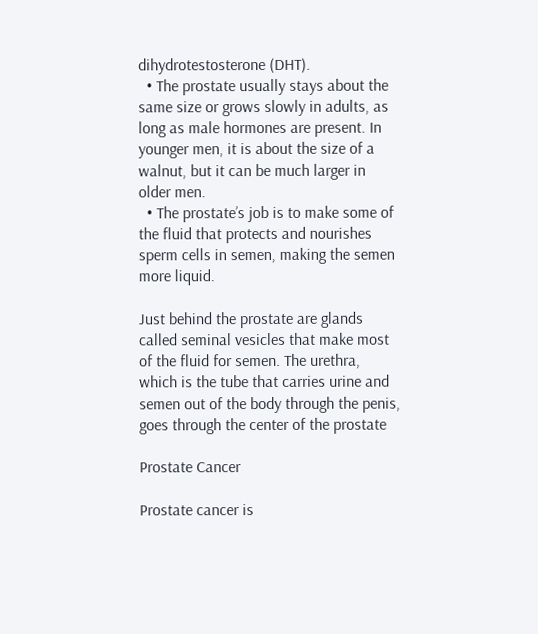dihydrotestosterone (DHT).
  • The prostate usually stays about the same size or grows slowly in adults, as long as male hormones are present. In younger men, it is about the size of a walnut, but it can be much larger in older men.
  • The prostate’s job is to make some of the fluid that protects and nourishes sperm cells in semen, making the semen more liquid.

Just behind the prostate are glands called seminal vesicles that make most of the fluid for semen. The urethra, which is the tube that carries urine and semen out of the body through the penis, goes through the center of the prostate

Prostate Cancer

Prostate cancer is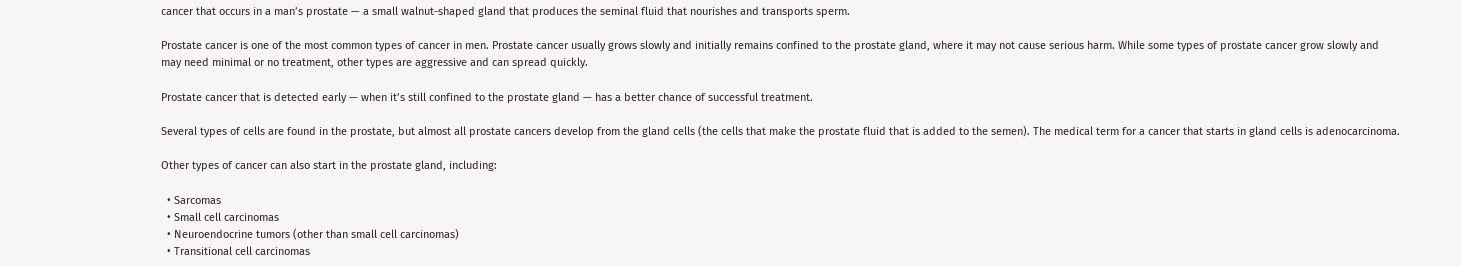cancer that occurs in a man’s prostate — a small walnut-shaped gland that produces the seminal fluid that nourishes and transports sperm.

Prostate cancer is one of the most common types of cancer in men. Prostate cancer usually grows slowly and initially remains confined to the prostate gland, where it may not cause serious harm. While some types of prostate cancer grow slowly and may need minimal or no treatment, other types are aggressive and can spread quickly.

Prostate cancer that is detected early — when it’s still confined to the prostate gland — has a better chance of successful treatment.

Several types of cells are found in the prostate, but almost all prostate cancers develop from the gland cells (the cells that make the prostate fluid that is added to the semen). The medical term for a cancer that starts in gland cells is adenocarcinoma.

Other types of cancer can also start in the prostate gland, including:

  • Sarcomas
  • Small cell carcinomas
  • Neuroendocrine tumors (other than small cell carcinomas)
  • Transitional cell carcinomas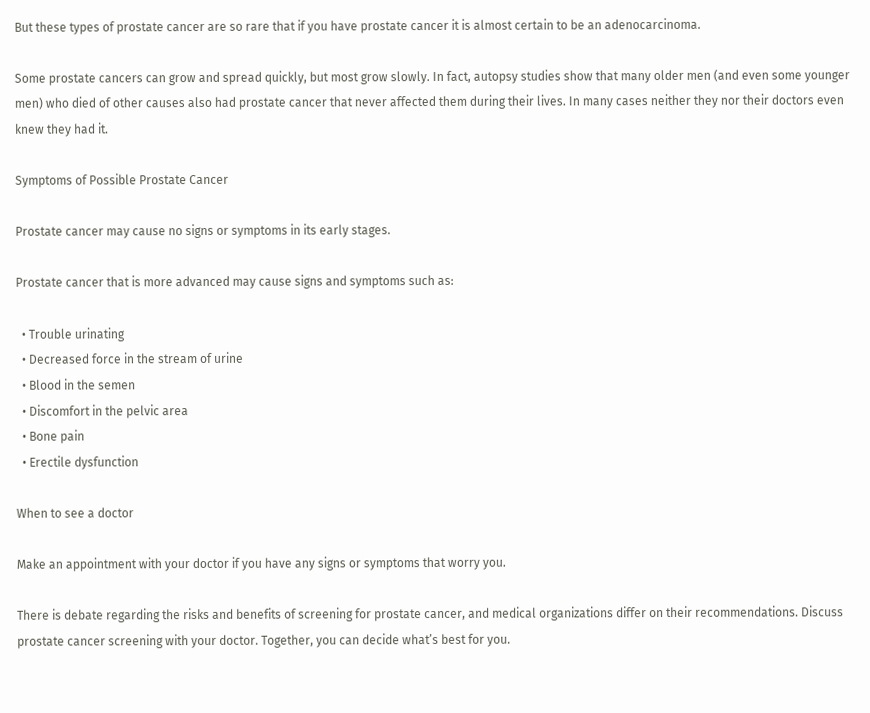But these types of prostate cancer are so rare that if you have prostate cancer it is almost certain to be an adenocarcinoma.

Some prostate cancers can grow and spread quickly, but most grow slowly. In fact, autopsy studies show that many older men (and even some younger men) who died of other causes also had prostate cancer that never affected them during their lives. In many cases neither they nor their doctors even knew they had it.

Symptoms of Possible Prostate Cancer

Prostate cancer may cause no signs or symptoms in its early stages.

Prostate cancer that is more advanced may cause signs and symptoms such as:

  • Trouble urinating
  • Decreased force in the stream of urine
  • Blood in the semen
  • Discomfort in the pelvic area
  • Bone pain
  • Erectile dysfunction

When to see a doctor

Make an appointment with your doctor if you have any signs or symptoms that worry you.

There is debate regarding the risks and benefits of screening for prostate cancer, and medical organizations differ on their recommendations. Discuss prostate cancer screening with your doctor. Together, you can decide what’s best for you.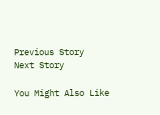Previous Story
Next Story

You Might Also Like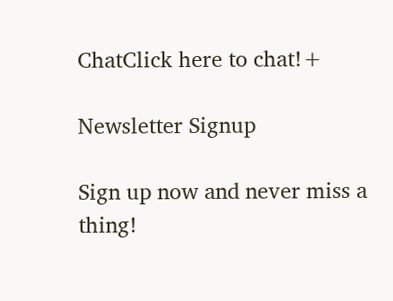ChatClick here to chat!+

Newsletter Signup

Sign up now and never miss a thing!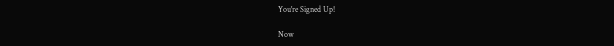You're Signed Up!

Now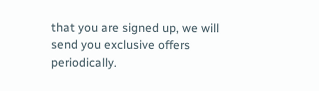that you are signed up, we will send you exclusive offers periodically.